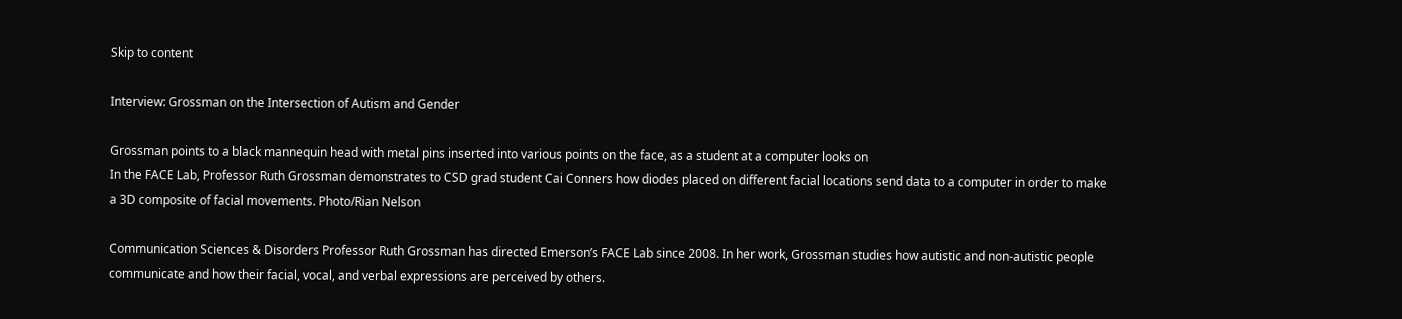Skip to content

Interview: Grossman on the Intersection of Autism and Gender

Grossman points to a black mannequin head with metal pins inserted into various points on the face, as a student at a computer looks on
In the FACE Lab, Professor Ruth Grossman demonstrates to CSD grad student Cai Conners how diodes placed on different facial locations send data to a computer in order to make a 3D composite of facial movements. Photo/Rian Nelson

Communication Sciences & Disorders Professor Ruth Grossman has directed Emerson’s FACE Lab since 2008. In her work, Grossman studies how autistic and non-autistic people communicate and how their facial, vocal, and verbal expressions are perceived by others.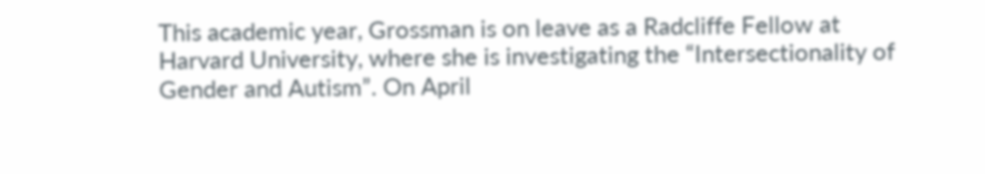This academic year, Grossman is on leave as a Radcliffe Fellow at Harvard University, where she is investigating the “Intersectionality of Gender and Autism”. On April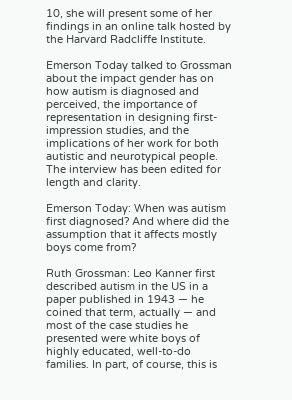10, she will present some of her findings in an online talk hosted by the Harvard Radcliffe Institute.

Emerson Today talked to Grossman about the impact gender has on how autism is diagnosed and perceived, the importance of representation in designing first-impression studies, and the implications of her work for both autistic and neurotypical people. The interview has been edited for length and clarity.

Emerson Today: When was autism first diagnosed? And where did the assumption that it affects mostly boys come from?

Ruth Grossman: Leo Kanner first described autism in the US in a paper published in 1943 — he coined that term, actually — and most of the case studies he presented were white boys of highly educated, well-to-do families. In part, of course, this is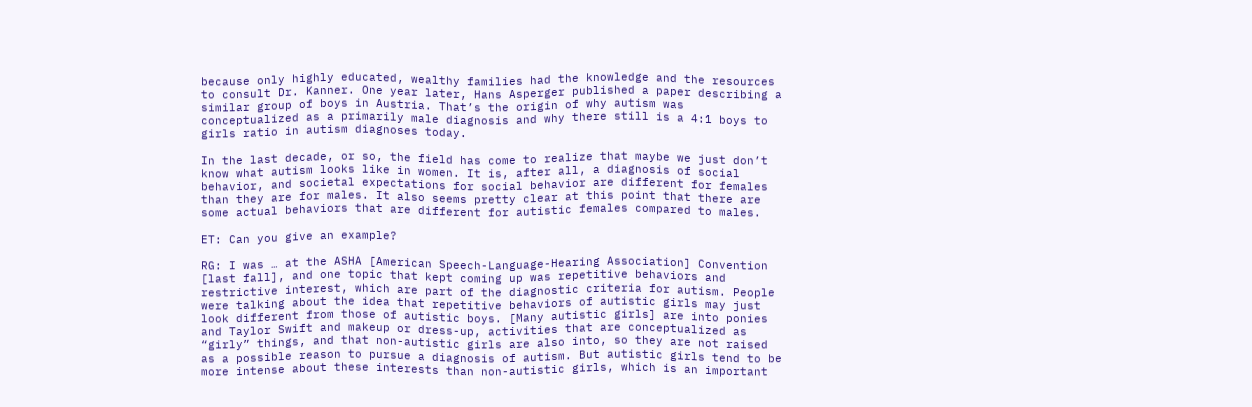because only highly educated, wealthy families had the knowledge and the resources to consult Dr. Kanner. One year later, Hans Asperger published a paper describing a similar group of boys in Austria. That’s the origin of why autism was conceptualized as a primarily male diagnosis and why there still is a 4:1 boys to girls ratio in autism diagnoses today.

In the last decade, or so, the field has come to realize that maybe we just don’t know what autism looks like in women. It is, after all, a diagnosis of social behavior, and societal expectations for social behavior are different for females than they are for males. It also seems pretty clear at this point that there are some actual behaviors that are different for autistic females compared to males.

ET: Can you give an example?

RG: I was … at the ASHA [American Speech-Language-Hearing Association] Convention [last fall], and one topic that kept coming up was repetitive behaviors and restrictive interest, which are part of the diagnostic criteria for autism. People were talking about the idea that repetitive behaviors of autistic girls may just look different from those of autistic boys. [Many autistic girls] are into ponies and Taylor Swift and makeup or dress-up, activities that are conceptualized as “girly” things, and that non-autistic girls are also into, so they are not raised as a possible reason to pursue a diagnosis of autism. But autistic girls tend to be more intense about these interests than non-autistic girls, which is an important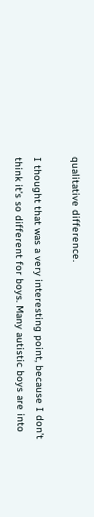qualitative difference.

I thought that was a very interesting point, because I don’t think it’s so different for boys. Many autistic boys are into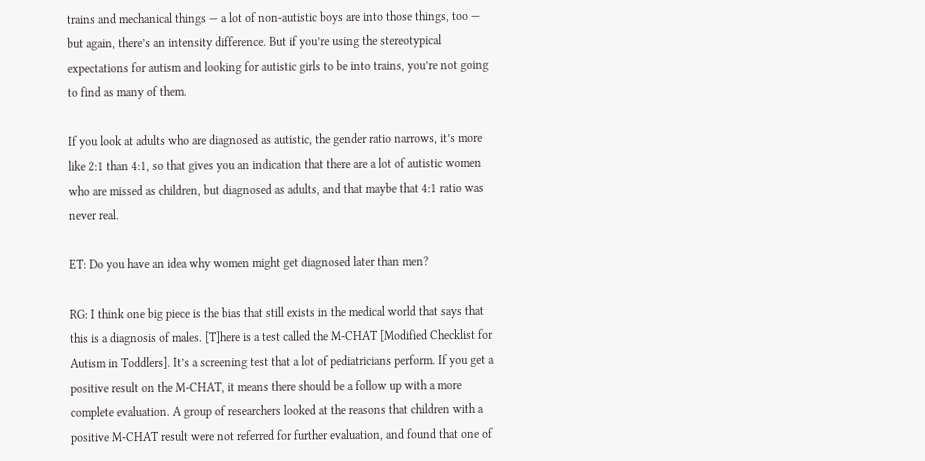trains and mechanical things — a lot of non-autistic boys are into those things, too — but again, there’s an intensity difference. But if you’re using the stereotypical expectations for autism and looking for autistic girls to be into trains, you’re not going to find as many of them.

If you look at adults who are diagnosed as autistic, the gender ratio narrows, it’s more like 2:1 than 4:1, so that gives you an indication that there are a lot of autistic women who are missed as children, but diagnosed as adults, and that maybe that 4:1 ratio was never real.

ET: Do you have an idea why women might get diagnosed later than men?

RG: I think one big piece is the bias that still exists in the medical world that says that this is a diagnosis of males. [T]here is a test called the M-CHAT [Modified Checklist for Autism in Toddlers]. It’s a screening test that a lot of pediatricians perform. If you get a positive result on the M-CHAT, it means there should be a follow up with a more complete evaluation. A group of researchers looked at the reasons that children with a positive M-CHAT result were not referred for further evaluation, and found that one of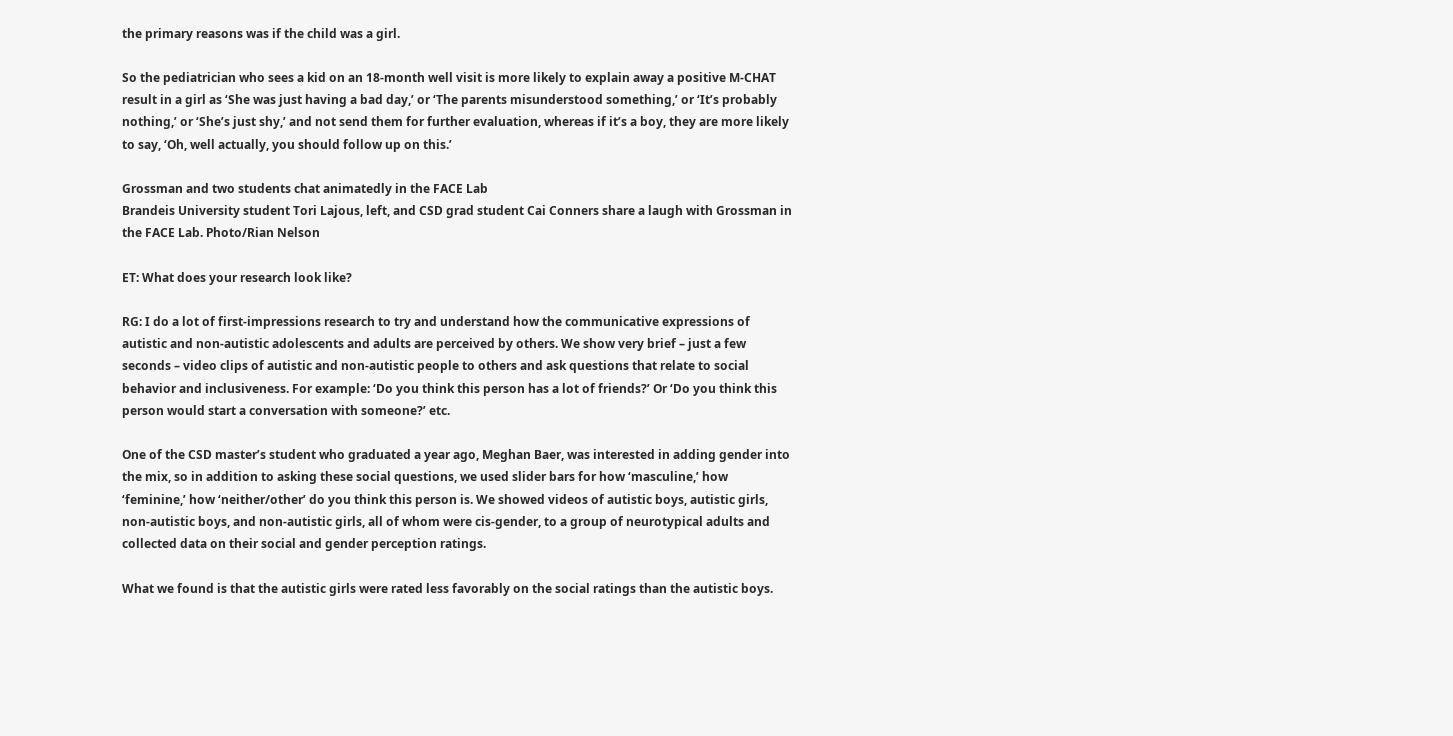the primary reasons was if the child was a girl.

So the pediatrician who sees a kid on an 18-month well visit is more likely to explain away a positive M-CHAT result in a girl as ‘She was just having a bad day,’ or ‘The parents misunderstood something,’ or ‘It’s probably nothing,’ or ‘She’s just shy,’ and not send them for further evaluation, whereas if it’s a boy, they are more likely to say, ‘Oh, well actually, you should follow up on this.’

Grossman and two students chat animatedly in the FACE Lab
Brandeis University student Tori Lajous, left, and CSD grad student Cai Conners share a laugh with Grossman in the FACE Lab. Photo/Rian Nelson

ET: What does your research look like?

RG: I do a lot of first-impressions research to try and understand how the communicative expressions of autistic and non-autistic adolescents and adults are perceived by others. We show very brief – just a few seconds – video clips of autistic and non-autistic people to others and ask questions that relate to social behavior and inclusiveness. For example: ‘Do you think this person has a lot of friends?’ Or ‘Do you think this person would start a conversation with someone?’ etc.

One of the CSD master’s student who graduated a year ago, Meghan Baer, was interested in adding gender into the mix, so in addition to asking these social questions, we used slider bars for how ‘masculine,’ how ‘feminine,’ how ‘neither/other’ do you think this person is. We showed videos of autistic boys, autistic girls, non-autistic boys, and non-autistic girls, all of whom were cis-gender, to a group of neurotypical adults and collected data on their social and gender perception ratings.

What we found is that the autistic girls were rated less favorably on the social ratings than the autistic boys.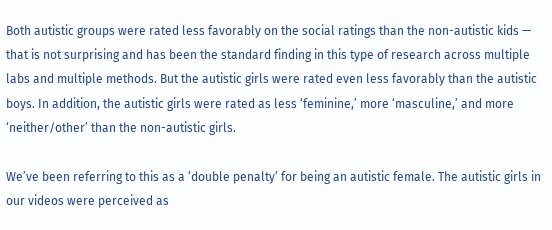Both autistic groups were rated less favorably on the social ratings than the non-autistic kids — that is not surprising and has been the standard finding in this type of research across multiple labs and multiple methods. But the autistic girls were rated even less favorably than the autistic boys. In addition, the autistic girls were rated as less ‘feminine,’ more ‘masculine,’ and more ‘neither/other’ than the non-autistic girls.

We’ve been referring to this as a ‘double penalty’ for being an autistic female. The autistic girls in our videos were perceived as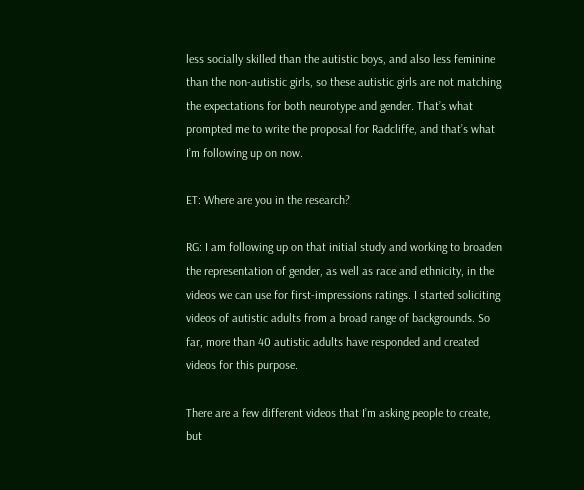less socially skilled than the autistic boys, and also less feminine than the non-autistic girls, so these autistic girls are not matching the expectations for both neurotype and gender. That’s what prompted me to write the proposal for Radcliffe, and that’s what I’m following up on now.

ET: Where are you in the research?

RG: I am following up on that initial study and working to broaden the representation of gender, as well as race and ethnicity, in the videos we can use for first-impressions ratings. I started soliciting videos of autistic adults from a broad range of backgrounds. So far, more than 40 autistic adults have responded and created videos for this purpose.

There are a few different videos that I’m asking people to create, but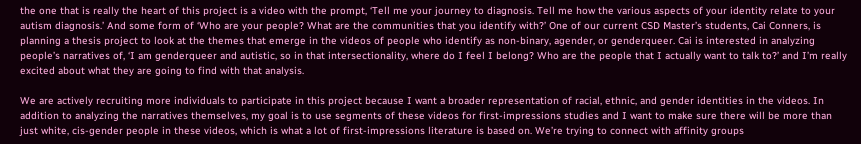the one that is really the heart of this project is a video with the prompt, ‘Tell me your journey to diagnosis. Tell me how the various aspects of your identity relate to your autism diagnosis.’ And some form of ‘Who are your people? What are the communities that you identify with?’ One of our current CSD Master’s students, Cai Conners, is planning a thesis project to look at the themes that emerge in the videos of people who identify as non-binary, agender, or genderqueer. Cai is interested in analyzing people’s narratives of, ‘I am genderqueer and autistic, so in that intersectionality, where do I feel I belong? Who are the people that I actually want to talk to?’ and I’m really excited about what they are going to find with that analysis.

We are actively recruiting more individuals to participate in this project because I want a broader representation of racial, ethnic, and gender identities in the videos. In addition to analyzing the narratives themselves, my goal is to use segments of these videos for first-impressions studies and I want to make sure there will be more than just white, cis-gender people in these videos, which is what a lot of first-impressions literature is based on. We’re trying to connect with affinity groups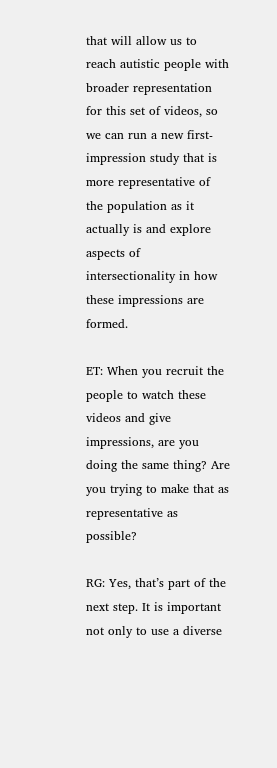that will allow us to reach autistic people with broader representation for this set of videos, so we can run a new first-impression study that is more representative of the population as it actually is and explore aspects of intersectionality in how these impressions are formed.

ET: When you recruit the people to watch these videos and give impressions, are you doing the same thing? Are you trying to make that as representative as possible?

RG: Yes, that’s part of the next step. It is important not only to use a diverse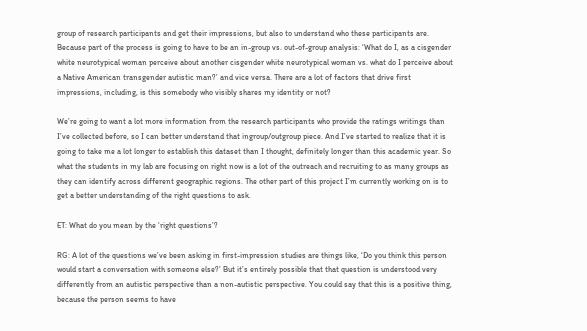group of research participants and get their impressions, but also to understand who these participants are. Because part of the process is going to have to be an in-group vs. out-of-group analysis: ‘What do I, as a cisgender white neurotypical woman perceive about another cisgender white neurotypical woman vs. what do I perceive about a Native American transgender autistic man?’ and vice versa. There are a lot of factors that drive first impressions, including, is this somebody who visibly shares my identity or not?

We’re going to want a lot more information from the research participants who provide the ratings writings than I’ve collected before, so I can better understand that ingroup/outgroup piece. And I’ve started to realize that it is going to take me a lot longer to establish this dataset than I thought, definitely longer than this academic year. So what the students in my lab are focusing on right now is a lot of the outreach and recruiting to as many groups as they can identify across different geographic regions. The other part of this project I’m currently working on is to get a better understanding of the right questions to ask.

ET: What do you mean by the ‘right questions’?

RG: A lot of the questions we’ve been asking in first-impression studies are things like, ‘Do you think this person would start a conversation with someone else?’ But it’s entirely possible that that question is understood very differently from an autistic perspective than a non-autistic perspective. You could say that this is a positive thing, because the person seems to have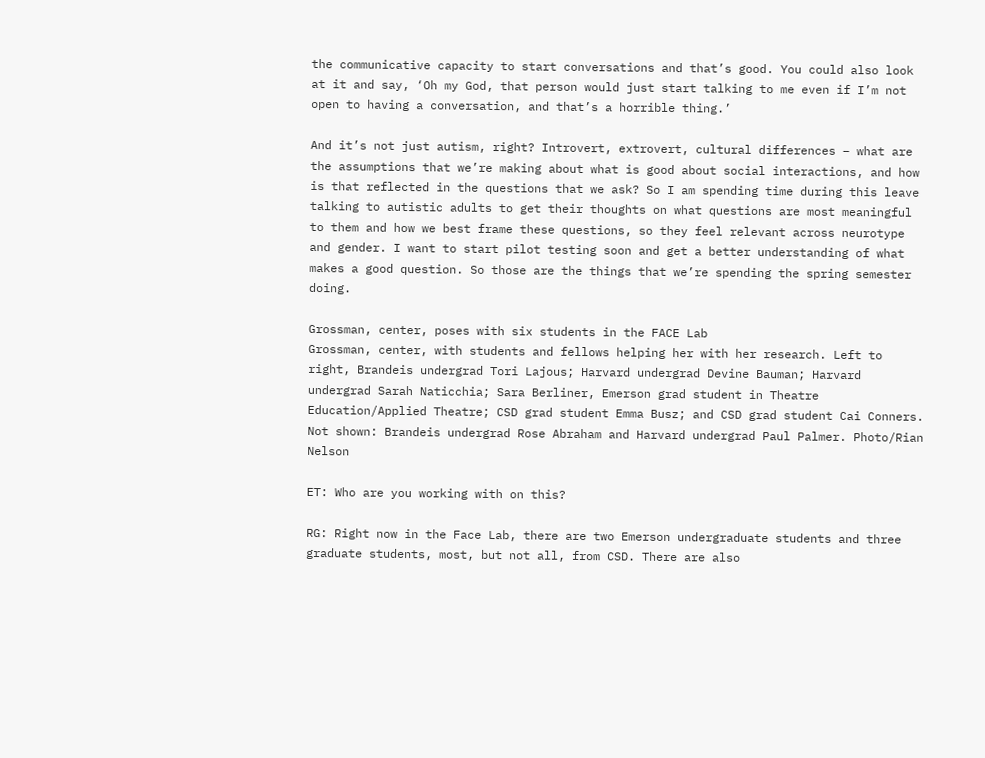the communicative capacity to start conversations and that’s good. You could also look at it and say, ‘Oh my God, that person would just start talking to me even if I’m not open to having a conversation, and that’s a horrible thing.’

And it’s not just autism, right? Introvert, extrovert, cultural differences – what are the assumptions that we’re making about what is good about social interactions, and how is that reflected in the questions that we ask? So I am spending time during this leave talking to autistic adults to get their thoughts on what questions are most meaningful to them and how we best frame these questions, so they feel relevant across neurotype and gender. I want to start pilot testing soon and get a better understanding of what makes a good question. So those are the things that we’re spending the spring semester doing.

Grossman, center, poses with six students in the FACE Lab
Grossman, center, with students and fellows helping her with her research. Left to right, Brandeis undergrad Tori Lajous; Harvard undergrad Devine Bauman; Harvard undergrad Sarah Naticchia; Sara Berliner, Emerson grad student in Theatre Education/Applied Theatre; CSD grad student Emma Busz; and CSD grad student Cai Conners. Not shown: Brandeis undergrad Rose Abraham and Harvard undergrad Paul Palmer. Photo/Rian Nelson

ET: Who are you working with on this?

RG: Right now in the Face Lab, there are two Emerson undergraduate students and three graduate students, most, but not all, from CSD. There are also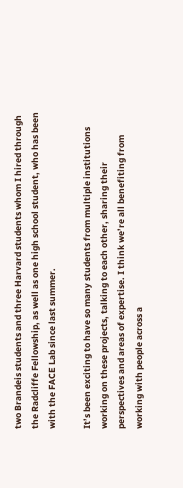two Brandeis students and three Harvard students whom I hired through the Radcliffe Fellowship, as well as one high school student, who has been with the FACE Lab since last summer.

It’s been exciting to have so many students from multiple institutions working on these projects, talking to each other, sharing their perspectives and areas of expertise. I think we’re all benefiting from working with people across a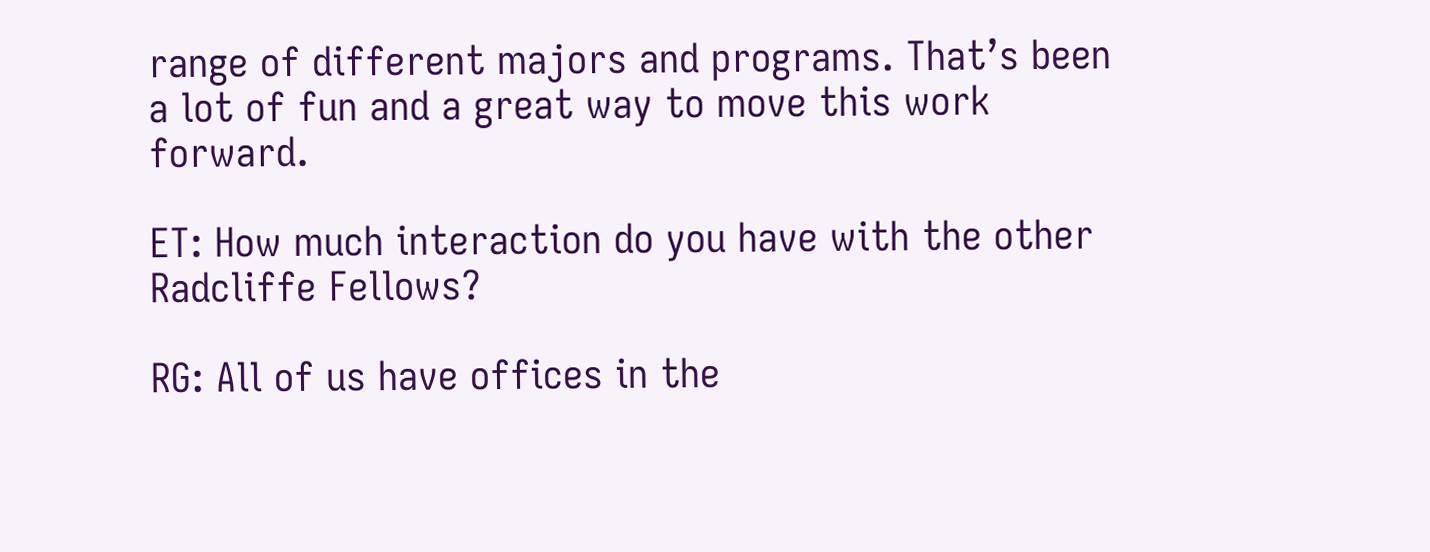range of different majors and programs. That’s been a lot of fun and a great way to move this work forward.

ET: How much interaction do you have with the other Radcliffe Fellows?

RG: All of us have offices in the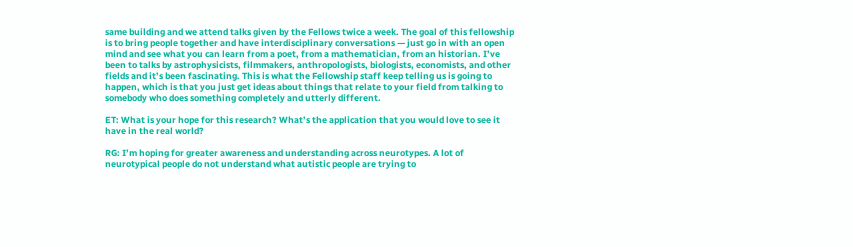same building and we attend talks given by the Fellows twice a week. The goal of this fellowship is to bring people together and have interdisciplinary conversations — just go in with an open mind and see what you can learn from a poet, from a mathematician, from an historian. I’ve been to talks by astrophysicists, filmmakers, anthropologists, biologists, economists, and other fields and it’s been fascinating. This is what the Fellowship staff keep telling us is going to happen, which is that you just get ideas about things that relate to your field from talking to somebody who does something completely and utterly different.

ET: What is your hope for this research? What’s the application that you would love to see it have in the real world?

RG: I’m hoping for greater awareness and understanding across neurotypes. A lot of neurotypical people do not understand what autistic people are trying to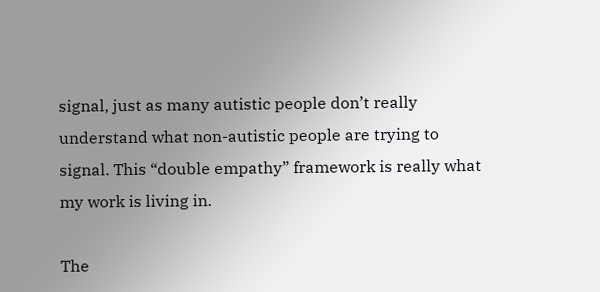signal, just as many autistic people don’t really understand what non-autistic people are trying to signal. This “double empathy” framework is really what my work is living in.

The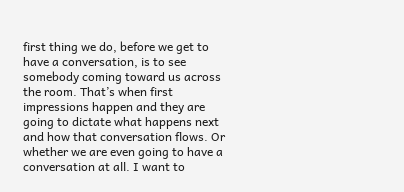first thing we do, before we get to have a conversation, is to see somebody coming toward us across the room. That’s when first impressions happen and they are going to dictate what happens next and how that conversation flows. Or whether we are even going to have a conversation at all. I want to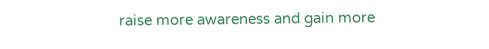raise more awareness and gain more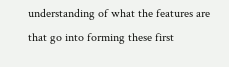understanding of what the features are that go into forming these first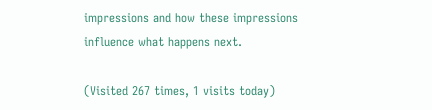impressions and how these impressions influence what happens next.

(Visited 267 times, 1 visits today)